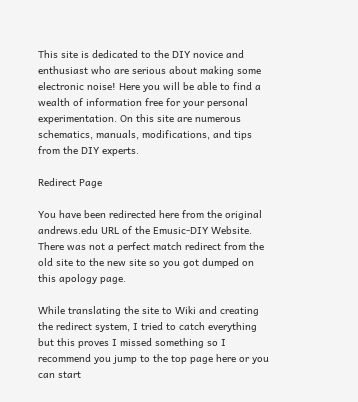This site is dedicated to the DIY novice and enthusiast who are serious about making some electronic noise! Here you will be able to find a wealth of information free for your personal experimentation. On this site are numerous schematics, manuals, modifications, and tips from the DIY experts.

Redirect Page

You have been redirected here from the original andrews.edu URL of the Emusic-DIY Website. There was not a perfect match redirect from the old site to the new site so you got dumped on this apology page.

While translating the site to Wiki and creating the redirect system, I tried to catch everything but this proves I missed something so I recommend you jump to the top page here or you can start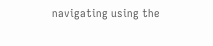navigating using the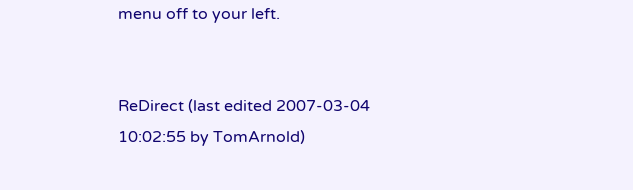menu off to your left.


ReDirect (last edited 2007-03-04 10:02:55 by TomArnold)